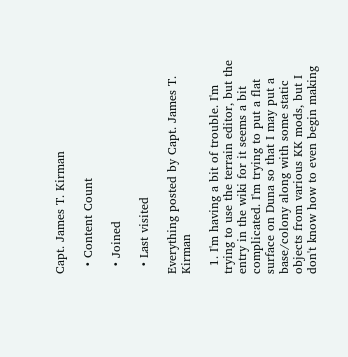Capt. James T. Kirman

  • Content Count

  • Joined

  • Last visited

Everything posted by Capt. James T. Kirman

  1. I'm having a bit of trouble. I'm trying to use the terrain editor, but the entry in the wiki for it seems a bit complicated. I'm trying to put a flat surface on Duna so that I may put a base/colony along with some static objects from various KK mods, but I don't know how to even begin making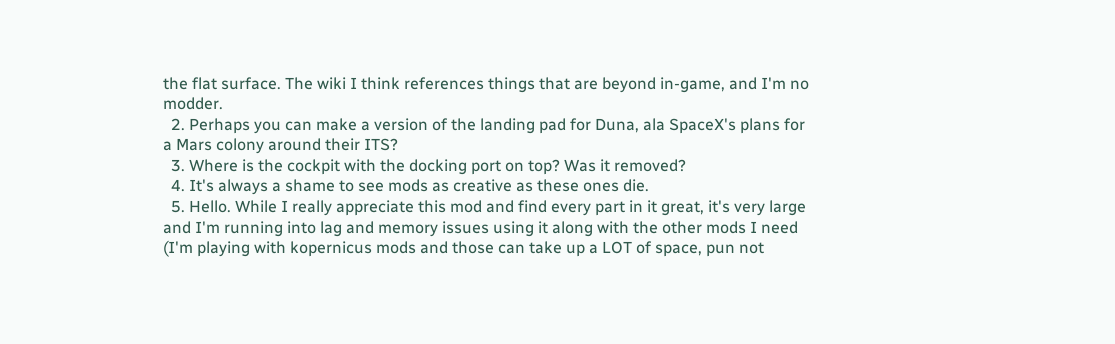the flat surface. The wiki I think references things that are beyond in-game, and I'm no modder.
  2. Perhaps you can make a version of the landing pad for Duna, ala SpaceX's plans for a Mars colony around their ITS?
  3. Where is the cockpit with the docking port on top? Was it removed?
  4. It's always a shame to see mods as creative as these ones die.
  5. Hello. While I really appreciate this mod and find every part in it great, it's very large and I'm running into lag and memory issues using it along with the other mods I need (I'm playing with kopernicus mods and those can take up a LOT of space, pun not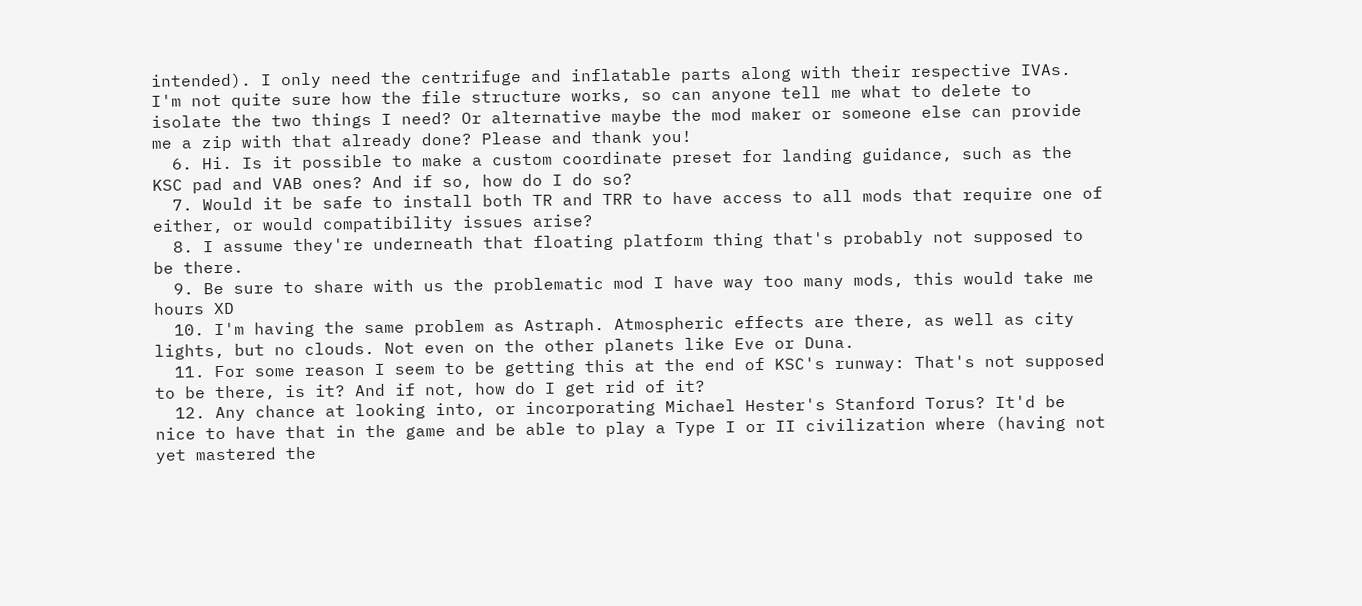intended). I only need the centrifuge and inflatable parts along with their respective IVAs. I'm not quite sure how the file structure works, so can anyone tell me what to delete to isolate the two things I need? Or alternative maybe the mod maker or someone else can provide me a zip with that already done? Please and thank you!
  6. Hi. Is it possible to make a custom coordinate preset for landing guidance, such as the KSC pad and VAB ones? And if so, how do I do so?
  7. Would it be safe to install both TR and TRR to have access to all mods that require one of either, or would compatibility issues arise?
  8. I assume they're underneath that floating platform thing that's probably not supposed to be there.
  9. Be sure to share with us the problematic mod I have way too many mods, this would take me hours XD
  10. I'm having the same problem as Astraph. Atmospheric effects are there, as well as city lights, but no clouds. Not even on the other planets like Eve or Duna.
  11. For some reason I seem to be getting this at the end of KSC's runway: That's not supposed to be there, is it? And if not, how do I get rid of it?
  12. Any chance at looking into, or incorporating Michael Hester's Stanford Torus? It'd be nice to have that in the game and be able to play a Type I or II civilization where (having not yet mastered the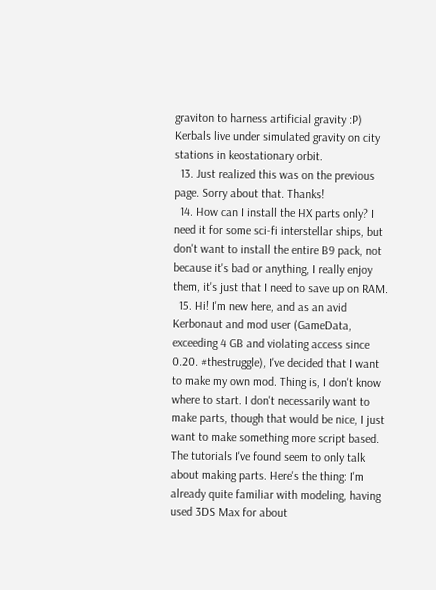graviton to harness artificial gravity :P) Kerbals live under simulated gravity on city stations in keostationary orbit.
  13. Just realized this was on the previous page. Sorry about that. Thanks!
  14. How can I install the HX parts only? I need it for some sci-fi interstellar ships, but don't want to install the entire B9 pack, not because it's bad or anything, I really enjoy them, it's just that I need to save up on RAM.
  15. Hi! I'm new here, and as an avid Kerbonaut and mod user (GameData, exceeding 4 GB and violating access since 0.20. #thestruggle), I've decided that I want to make my own mod. Thing is, I don't know where to start. I don't necessarily want to make parts, though that would be nice, I just want to make something more script based. The tutorials I've found seem to only talk about making parts. Here's the thing: I'm already quite familiar with modeling, having used 3DS Max for about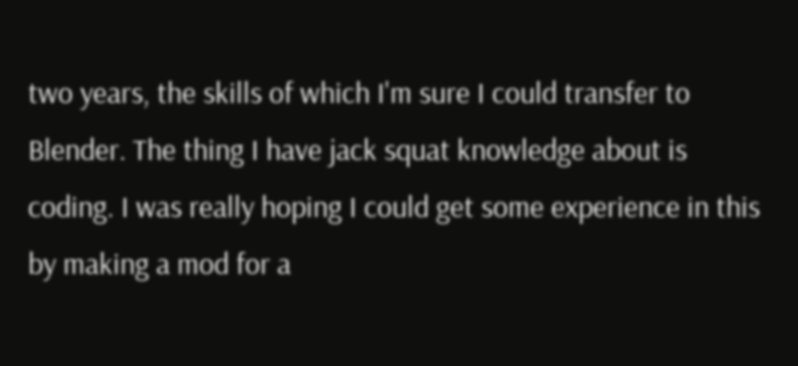two years, the skills of which I'm sure I could transfer to Blender. The thing I have jack squat knowledge about is coding. I was really hoping I could get some experience in this by making a mod for a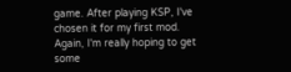game. After playing KSP, I've chosen it for my first mod. Again, I'm really hoping to get some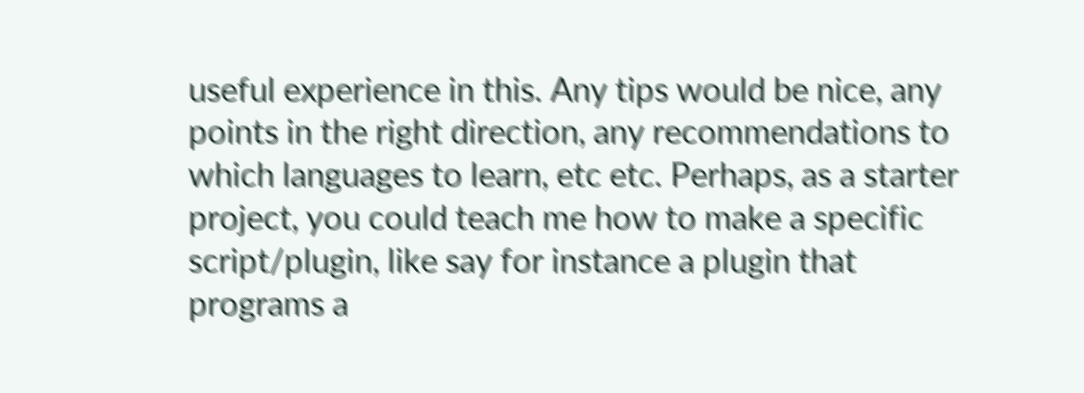useful experience in this. Any tips would be nice, any points in the right direction, any recommendations to which languages to learn, etc etc. Perhaps, as a starter project, you could teach me how to make a specific script/plugin, like say for instance a plugin that programs a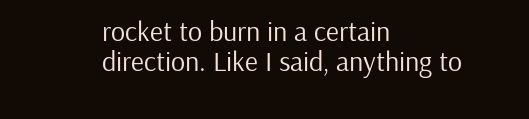rocket to burn in a certain direction. Like I said, anything to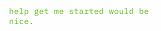help get me started would be nice.